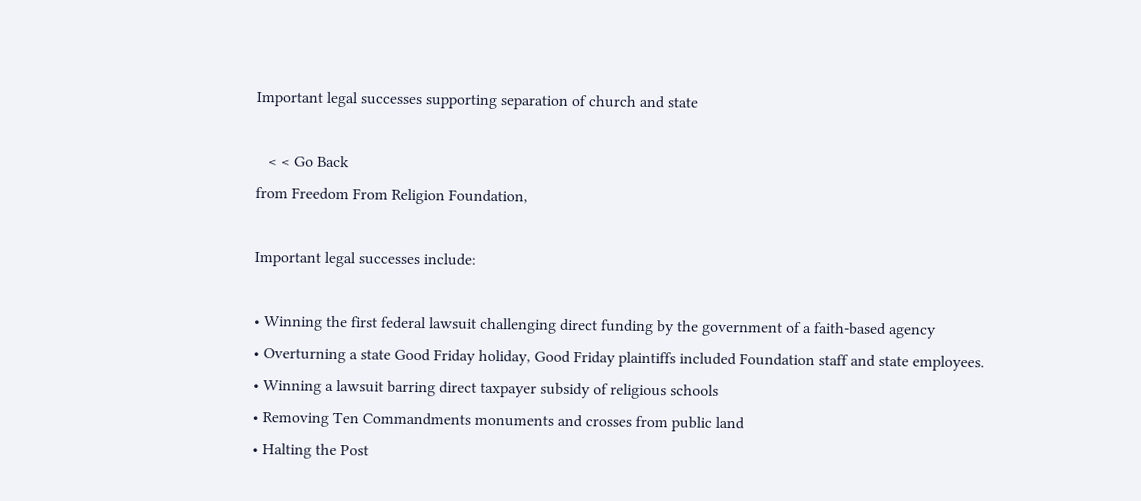Important legal successes supporting separation of church and state

   < < Go Back
from Freedom From Religion Foundation,

Important legal successes include:

• Winning the first federal lawsuit challenging direct funding by the government of a faith-based agency
• Overturning a state Good Friday holiday, Good Friday plaintiffs included Foundation staff and state employees.
• Winning a lawsuit barring direct taxpayer subsidy of religious schools
• Removing Ten Commandments monuments and crosses from public land
• Halting the Post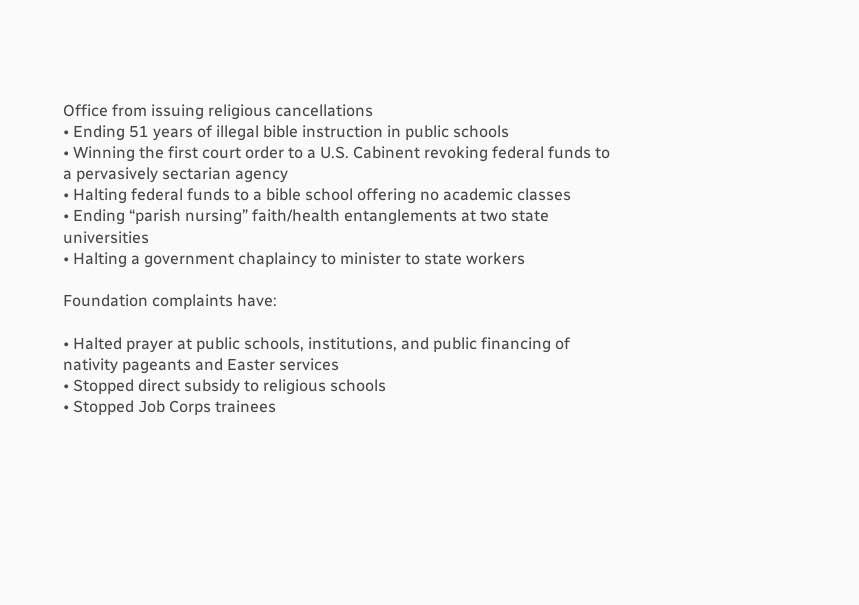Office from issuing religious cancellations
• Ending 51 years of illegal bible instruction in public schools
• Winning the first court order to a U.S. Cabinent revoking federal funds to a pervasively sectarian agency
• Halting federal funds to a bible school offering no academic classes
• Ending “parish nursing” faith/health entanglements at two state universities
• Halting a government chaplaincy to minister to state workers

Foundation complaints have:

• Halted prayer at public schools, institutions, and public financing of nativity pageants and Easter services
• Stopped direct subsidy to religious schools
• Stopped Job Corps trainees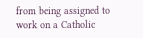from being assigned to work on a Catholic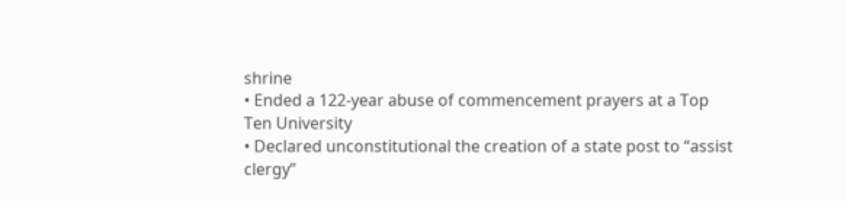shrine
• Ended a 122-year abuse of commencement prayers at a Top Ten University
• Declared unconstitutional the creation of a state post to “assist clergy”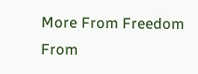More From Freedom From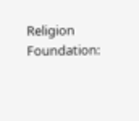Religion Foundation: